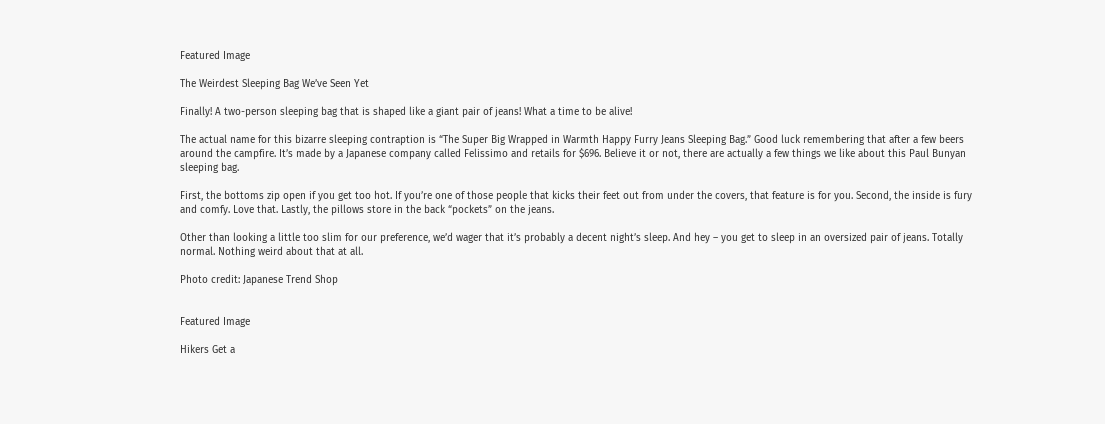Featured Image

The Weirdest Sleeping Bag We’ve Seen Yet

Finally! A two-person sleeping bag that is shaped like a giant pair of jeans! What a time to be alive!

The actual name for this bizarre sleeping contraption is “The Super Big Wrapped in Warmth Happy Furry Jeans Sleeping Bag.” Good luck remembering that after a few beers around the campfire. It’s made by a Japanese company called Felissimo and retails for $696. Believe it or not, there are actually a few things we like about this Paul Bunyan sleeping bag.

First, the bottoms zip open if you get too hot. If you’re one of those people that kicks their feet out from under the covers, that feature is for you. Second, the inside is fury and comfy. Love that. Lastly, the pillows store in the back “pockets” on the jeans.

Other than looking a little too slim for our preference, we’d wager that it’s probably a decent night’s sleep. And hey – you get to sleep in an oversized pair of jeans. Totally normal. Nothing weird about that at all.

Photo credit: Japanese Trend Shop


Featured Image

Hikers Get a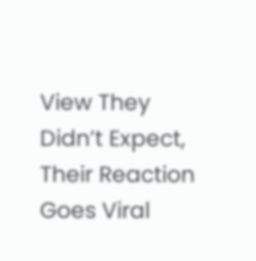View They Didn’t Expect, Their Reaction Goes Viral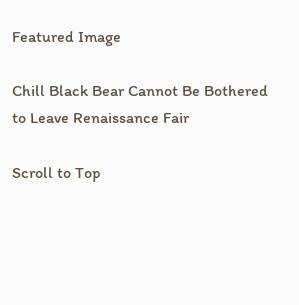Featured Image

Chill Black Bear Cannot Be Bothered to Leave Renaissance Fair

Scroll to Top